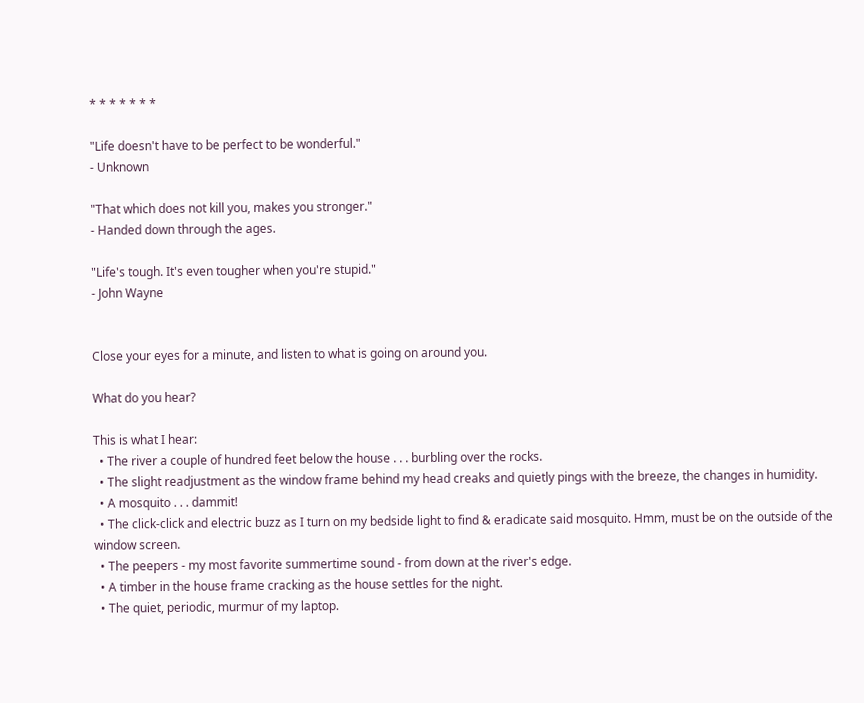* * * * * * *

"Life doesn't have to be perfect to be wonderful."
- Unknown

"That which does not kill you, makes you stronger."
- Handed down through the ages.

"Life's tough. It's even tougher when you're stupid."
- John Wayne


Close your eyes for a minute, and listen to what is going on around you.

What do you hear?

This is what I hear:
  • The river a couple of hundred feet below the house . . . burbling over the rocks.
  • The slight readjustment as the window frame behind my head creaks and quietly pings with the breeze, the changes in humidity.
  • A mosquito . . . dammit!
  • The click-click and electric buzz as I turn on my bedside light to find & eradicate said mosquito. Hmm, must be on the outside of the window screen.
  • The peepers - my most favorite summertime sound - from down at the river's edge.
  • A timber in the house frame cracking as the house settles for the night.
  • The quiet, periodic, murmur of my laptop.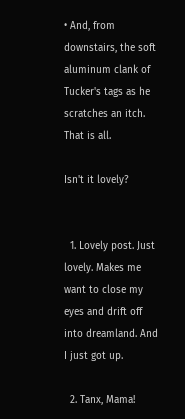• And, from downstairs, the soft aluminum clank of Tucker's tags as he scratches an itch.
That is all.

Isn't it lovely?


  1. Lovely post. Just lovely. Makes me want to close my eyes and drift off into dreamland. And I just got up.

  2. Tanx, Mama!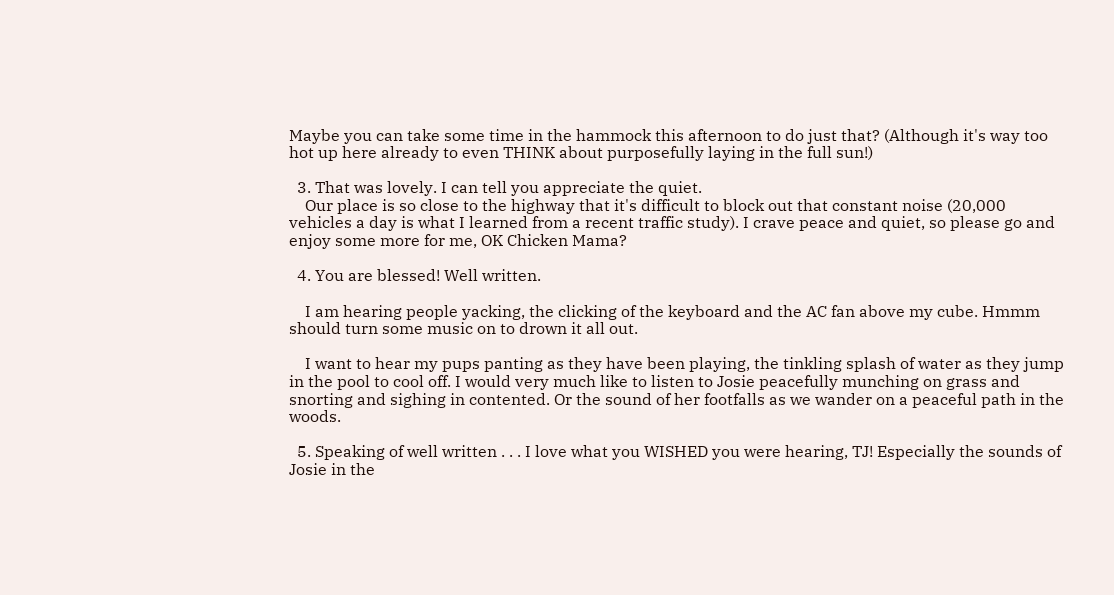Maybe you can take some time in the hammock this afternoon to do just that? (Although it's way too hot up here already to even THINK about purposefully laying in the full sun!)

  3. That was lovely. I can tell you appreciate the quiet.
    Our place is so close to the highway that it's difficult to block out that constant noise (20,000 vehicles a day is what I learned from a recent traffic study). I crave peace and quiet, so please go and enjoy some more for me, OK Chicken Mama?

  4. You are blessed! Well written.

    I am hearing people yacking, the clicking of the keyboard and the AC fan above my cube. Hmmm should turn some music on to drown it all out.

    I want to hear my pups panting as they have been playing, the tinkling splash of water as they jump in the pool to cool off. I would very much like to listen to Josie peacefully munching on grass and snorting and sighing in contented. Or the sound of her footfalls as we wander on a peaceful path in the woods.

  5. Speaking of well written . . . I love what you WISHED you were hearing, TJ! Especially the sounds of Josie in the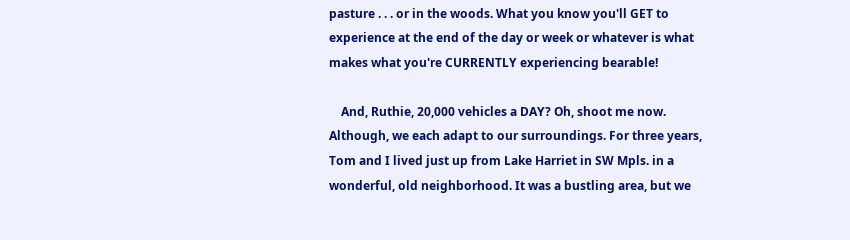pasture . . . or in the woods. What you know you'll GET to experience at the end of the day or week or whatever is what makes what you're CURRENTLY experiencing bearable!

    And, Ruthie, 20,000 vehicles a DAY? Oh, shoot me now. Although, we each adapt to our surroundings. For three years, Tom and I lived just up from Lake Harriet in SW Mpls. in a wonderful, old neighborhood. It was a bustling area, but we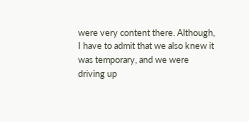were very content there. Although, I have to admit that we also knew it was temporary, and we were driving up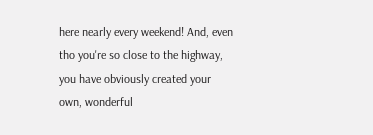here nearly every weekend! And, even tho you're so close to the highway, you have obviously created your own, wonderful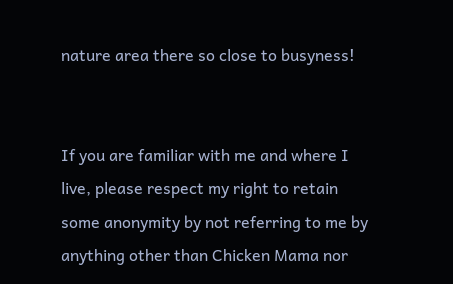nature area there so close to busyness!


If you are familiar with me and where I live, please respect my right to retain some anonymity by not referring to me by anything other than Chicken Mama nor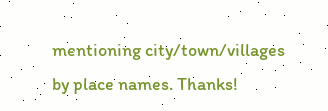mentioning city/town/villages by place names. Thanks!